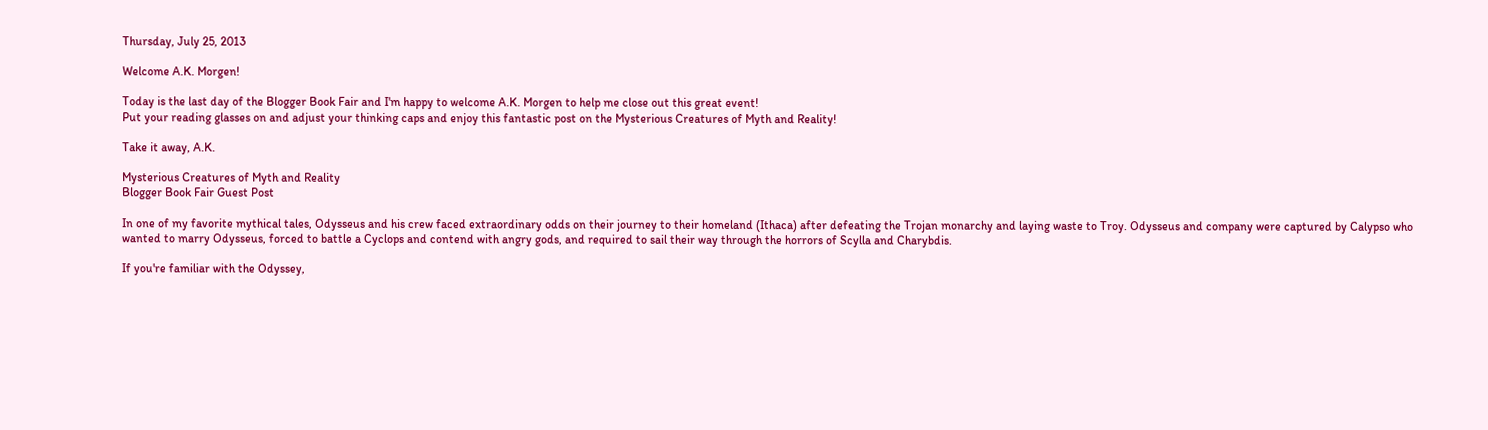Thursday, July 25, 2013

Welcome A.K. Morgen!

Today is the last day of the Blogger Book Fair and I'm happy to welcome A.K. Morgen to help me close out this great event!
Put your reading glasses on and adjust your thinking caps and enjoy this fantastic post on the Mysterious Creatures of Myth and Reality!

Take it away, A.K.

Mysterious Creatures of Myth and Reality
Blogger Book Fair Guest Post

In one of my favorite mythical tales, Odysseus and his crew faced extraordinary odds on their journey to their homeland (Ithaca) after defeating the Trojan monarchy and laying waste to Troy. Odysseus and company were captured by Calypso who wanted to marry Odysseus, forced to battle a Cyclops and contend with angry gods, and required to sail their way through the horrors of Scylla and Charybdis.

If you're familiar with the Odyssey,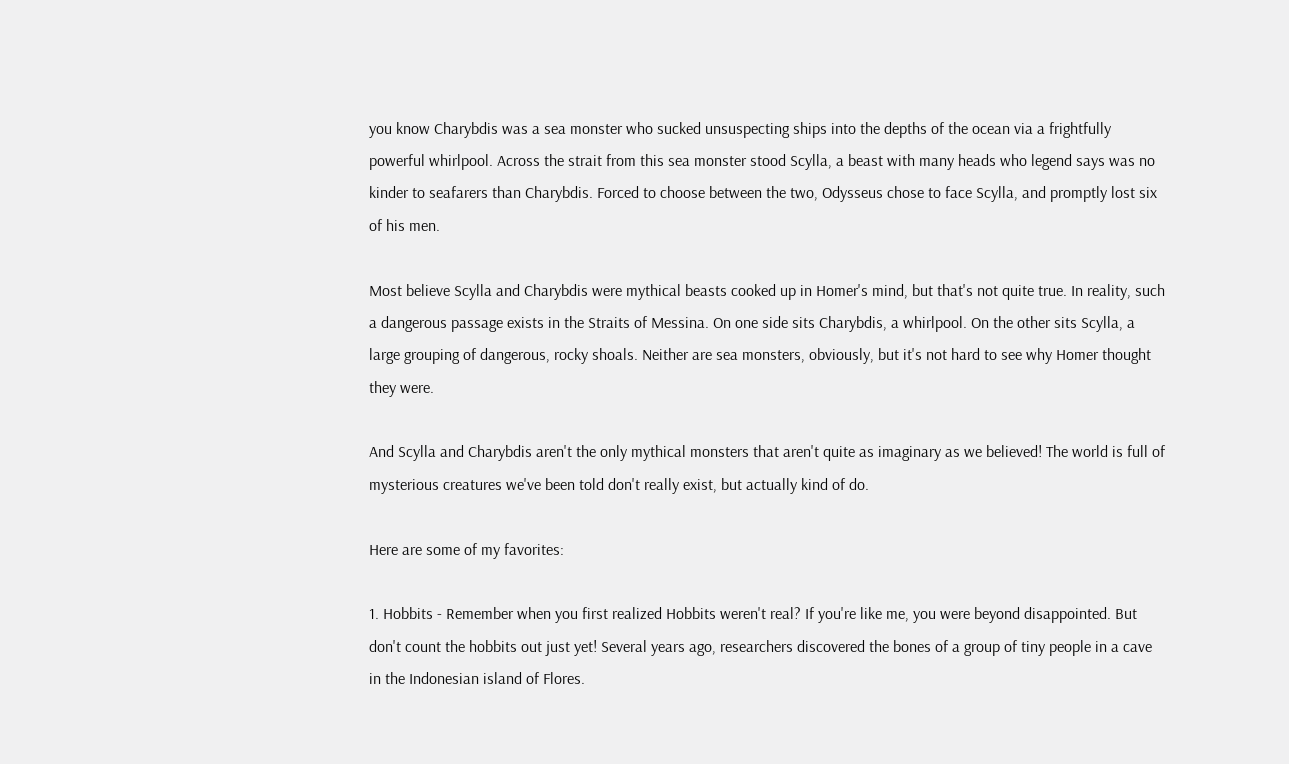you know Charybdis was a sea monster who sucked unsuspecting ships into the depths of the ocean via a frightfully powerful whirlpool. Across the strait from this sea monster stood Scylla, a beast with many heads who legend says was no kinder to seafarers than Charybdis. Forced to choose between the two, Odysseus chose to face Scylla, and promptly lost six of his men.

Most believe Scylla and Charybdis were mythical beasts cooked up in Homer's mind, but that's not quite true. In reality, such a dangerous passage exists in the Straits of Messina. On one side sits Charybdis, a whirlpool. On the other sits Scylla, a large grouping of dangerous, rocky shoals. Neither are sea monsters, obviously, but it's not hard to see why Homer thought they were.

And Scylla and Charybdis aren't the only mythical monsters that aren't quite as imaginary as we believed! The world is full of mysterious creatures we've been told don't really exist, but actually kind of do.

Here are some of my favorites:

1. Hobbits - Remember when you first realized Hobbits weren't real? If you're like me, you were beyond disappointed. But don't count the hobbits out just yet! Several years ago, researchers discovered the bones of a group of tiny people in a cave in the Indonesian island of Flores.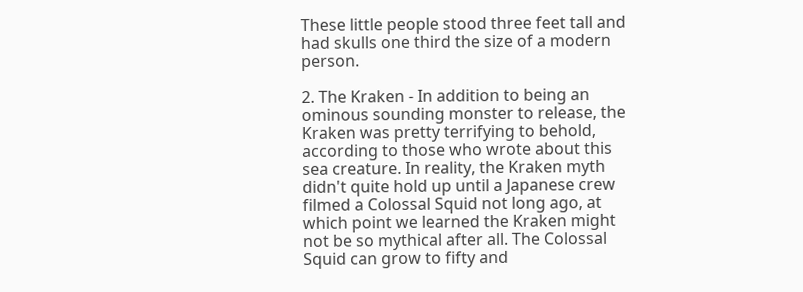These little people stood three feet tall and had skulls one third the size of a modern person.

2. The Kraken - In addition to being an ominous sounding monster to release, the Kraken was pretty terrifying to behold, according to those who wrote about this sea creature. In reality, the Kraken myth didn't quite hold up until a Japanese crew filmed a Colossal Squid not long ago, at which point we learned the Kraken might not be so mythical after all. The Colossal Squid can grow to fifty and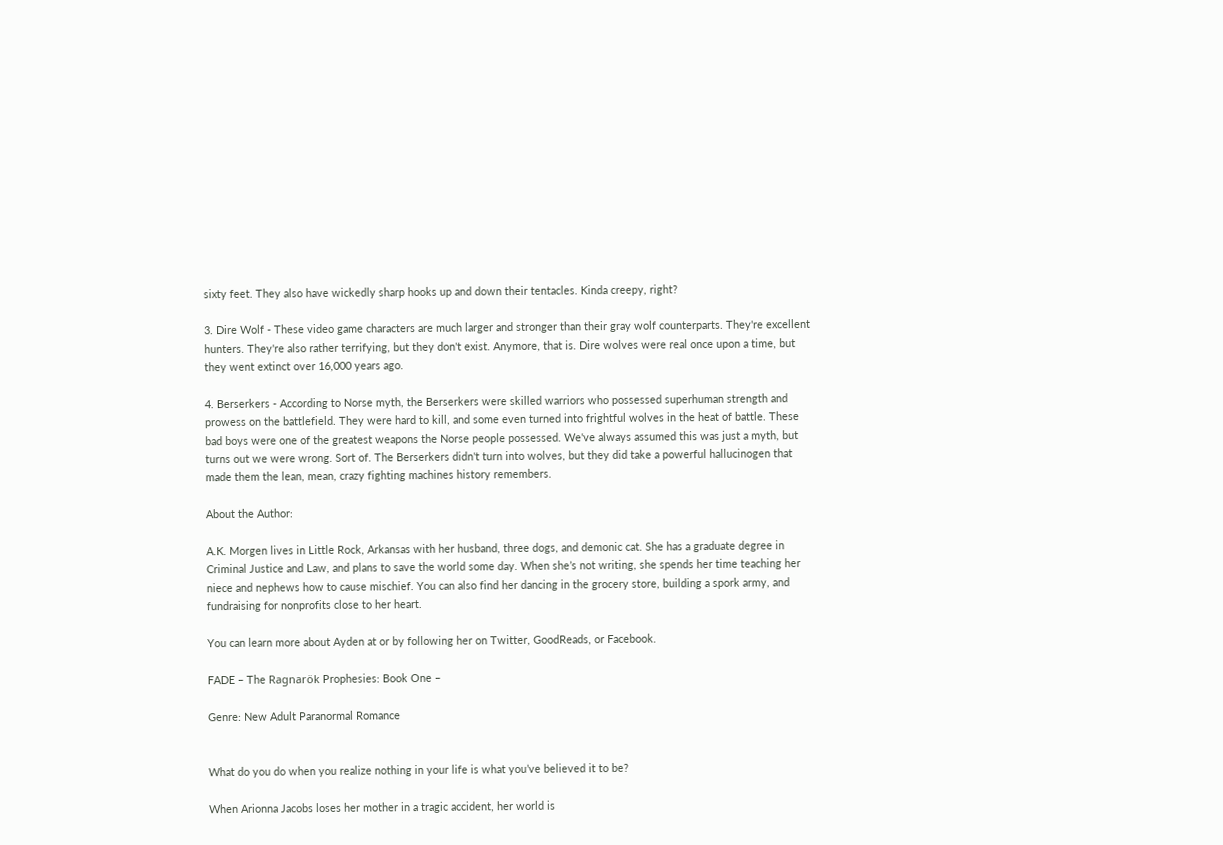sixty feet. They also have wickedly sharp hooks up and down their tentacles. Kinda creepy, right?

3. Dire Wolf - These video game characters are much larger and stronger than their gray wolf counterparts. They're excellent hunters. They're also rather terrifying, but they don't exist. Anymore, that is. Dire wolves were real once upon a time, but they went extinct over 16,000 years ago.

4. Berserkers - According to Norse myth, the Berserkers were skilled warriors who possessed superhuman strength and prowess on the battlefield. They were hard to kill, and some even turned into frightful wolves in the heat of battle. These bad boys were one of the greatest weapons the Norse people possessed. We've always assumed this was just a myth, but turns out we were wrong. Sort of. The Berserkers didn't turn into wolves, but they did take a powerful hallucinogen that made them the lean, mean, crazy fighting machines history remembers.

About the Author:

A.K. Morgen lives in Little Rock, Arkansas with her husband, three dogs, and demonic cat. She has a graduate degree in Criminal Justice and Law, and plans to save the world some day. When she’s not writing, she spends her time teaching her niece and nephews how to cause mischief. You can also find her dancing in the grocery store, building a spork army, and fundraising for nonprofits close to her heart.

You can learn more about Ayden at or by following her on Twitter, GoodReads, or Facebook.

FADE – The Ragnarök Prophesies: Book One –

Genre: New Adult Paranormal Romance


What do you do when you realize nothing in your life is what you’ve believed it to be?

When Arionna Jacobs loses her mother in a tragic accident, her world is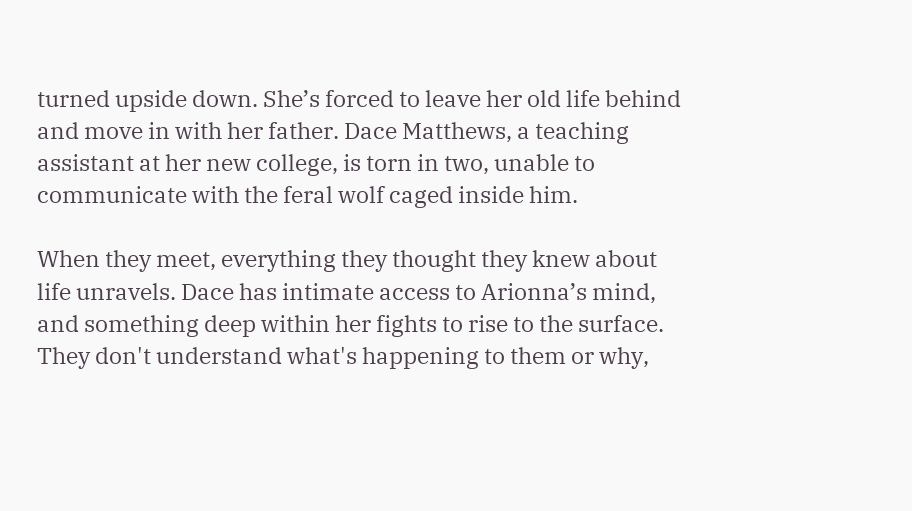turned upside down. She’s forced to leave her old life behind and move in with her father. Dace Matthews, a teaching assistant at her new college, is torn in two, unable to communicate with the feral wolf caged inside him.

When they meet, everything they thought they knew about life unravels. Dace has intimate access to Arionna’s mind, and something deep within her fights to rise to the surface. They don't understand what's happening to them or why,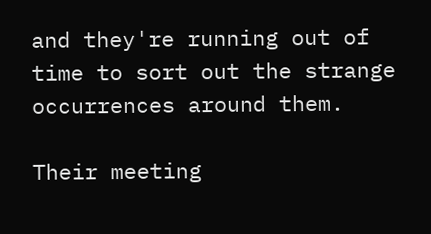and they're running out of time to sort out the strange occurrences around them.

Their meeting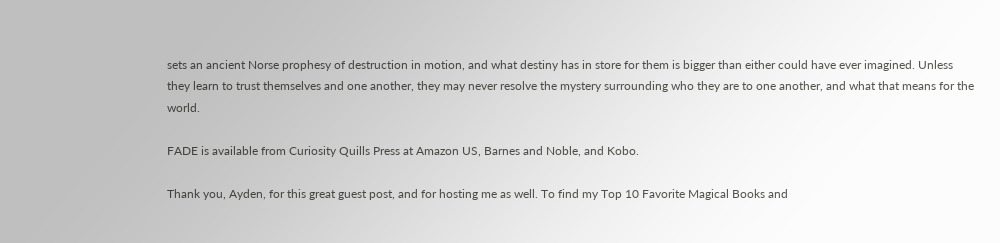sets an ancient Norse prophesy of destruction in motion, and what destiny has in store for them is bigger than either could have ever imagined. Unless they learn to trust themselves and one another, they may never resolve the mystery surrounding who they are to one another, and what that means for the world.

FADE is available from Curiosity Quills Press at Amazon US, Barnes and Noble, and Kobo.

Thank you, Ayden, for this great guest post, and for hosting me as well. To find my Top 10 Favorite Magical Books and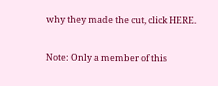why they made the cut, click HERE.


Note: Only a member of this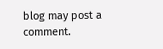blog may post a comment.